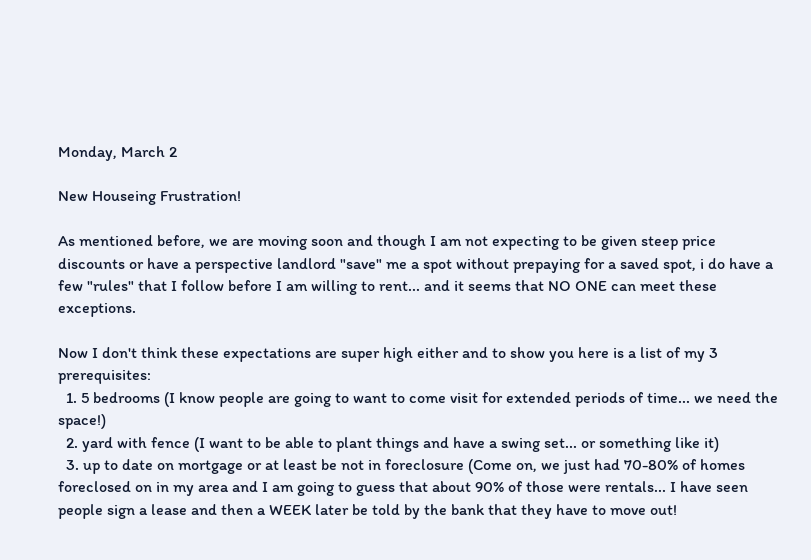Monday, March 2

New Houseing Frustration!

As mentioned before, we are moving soon and though I am not expecting to be given steep price discounts or have a perspective landlord "save" me a spot without prepaying for a saved spot, i do have a few "rules" that I follow before I am willing to rent... and it seems that NO ONE can meet these exceptions.

Now I don't think these expectations are super high either and to show you here is a list of my 3 prerequisites:
  1. 5 bedrooms (I know people are going to want to come visit for extended periods of time... we need the space!)
  2. yard with fence (I want to be able to plant things and have a swing set... or something like it)
  3. up to date on mortgage or at least be not in foreclosure (Come on, we just had 70-80% of homes foreclosed on in my area and I am going to guess that about 90% of those were rentals... I have seen people sign a lease and then a WEEK later be told by the bank that they have to move out!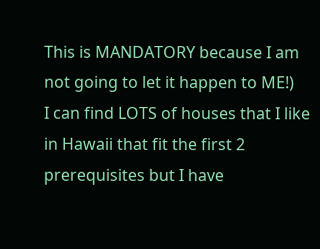This is MANDATORY because I am not going to let it happen to ME!)
I can find LOTS of houses that I like in Hawaii that fit the first 2 prerequisites but I have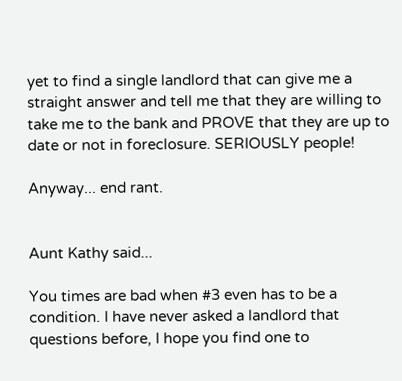yet to find a single landlord that can give me a straight answer and tell me that they are willing to take me to the bank and PROVE that they are up to date or not in foreclosure. SERIOUSLY people!

Anyway... end rant.


Aunt Kathy said...

You times are bad when #3 even has to be a condition. I have never asked a landlord that questions before, I hope you find one to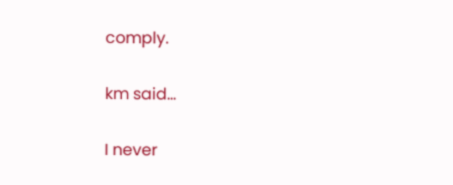comply.

km said...

I never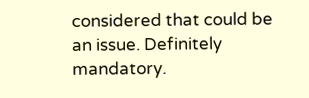considered that could be an issue. Definitely mandatory.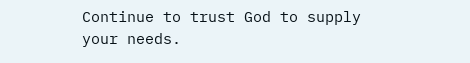Continue to trust God to supply your needs.